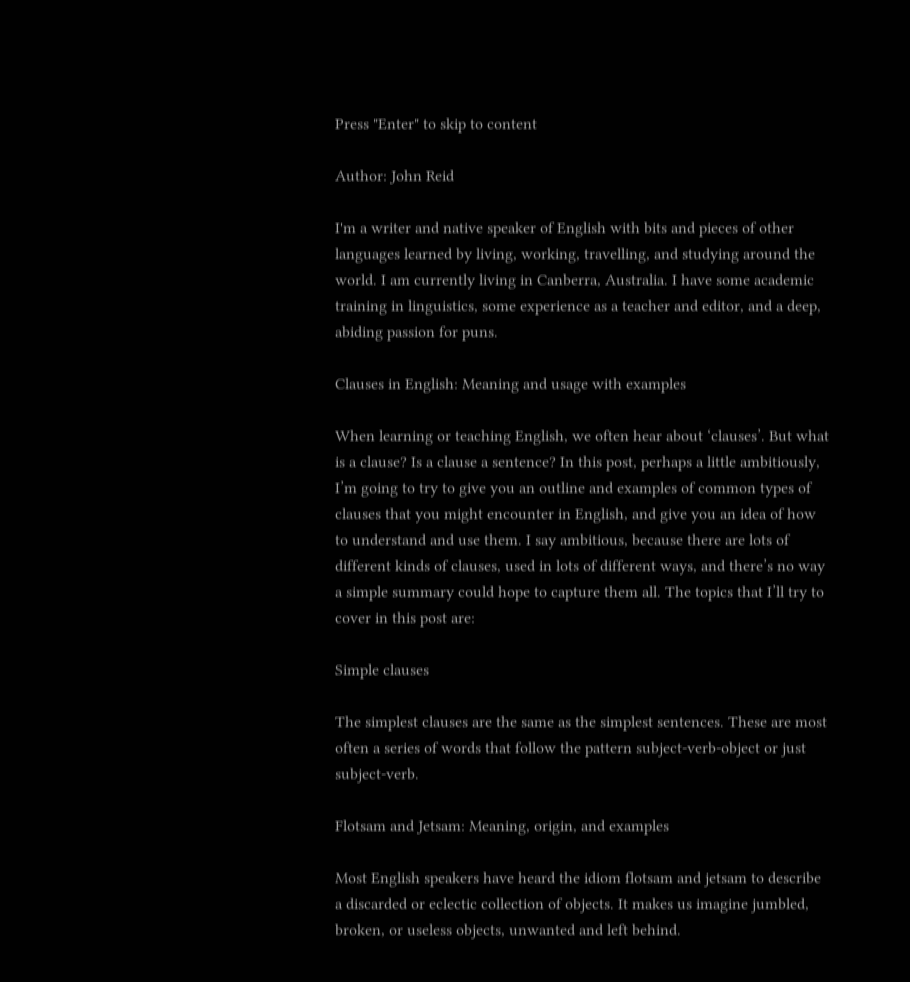Press "Enter" to skip to content

Author: John Reid

I'm a writer and native speaker of English with bits and pieces of other languages learned by living, working, travelling, and studying around the world. I am currently living in Canberra, Australia. I have some academic training in linguistics, some experience as a teacher and editor, and a deep, abiding passion for puns.

Clauses in English: Meaning and usage with examples

When learning or teaching English, we often hear about ‘clauses’. But what is a clause? Is a clause a sentence? In this post, perhaps a little ambitiously, I’m going to try to give you an outline and examples of common types of clauses that you might encounter in English, and give you an idea of how to understand and use them. I say ambitious, because there are lots of different kinds of clauses, used in lots of different ways, and there’s no way a simple summary could hope to capture them all. The topics that I’ll try to cover in this post are:

Simple clauses

The simplest clauses are the same as the simplest sentences. These are most often a series of words that follow the pattern subject-verb-object or just subject-verb.

Flotsam and Jetsam: Meaning, origin, and examples

Most English speakers have heard the idiom flotsam and jetsam to describe a discarded or eclectic collection of objects. It makes us imagine jumbled, broken, or useless objects, unwanted and left behind.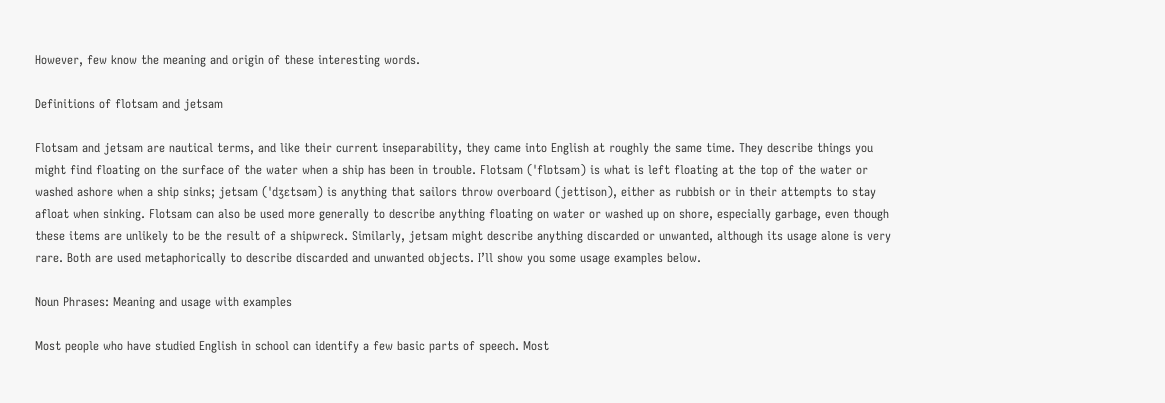However, few know the meaning and origin of these interesting words.

Definitions of flotsam and jetsam

Flotsam and jetsam are nautical terms, and like their current inseparability, they came into English at roughly the same time. They describe things you might find floating on the surface of the water when a ship has been in trouble. Flotsam (ˈflɒtsəm) is what is left floating at the top of the water or washed ashore when a ship sinks; jetsam (ˈdʒɛtsəm) is anything that sailors throw overboard (jettison), either as rubbish or in their attempts to stay afloat when sinking. Flotsam can also be used more generally to describe anything floating on water or washed up on shore, especially garbage, even though these items are unlikely to be the result of a shipwreck. Similarly, jetsam might describe anything discarded or unwanted, although its usage alone is very rare. Both are used metaphorically to describe discarded and unwanted objects. I’ll show you some usage examples below.

Noun Phrases: Meaning and usage with examples

Most people who have studied English in school can identify a few basic parts of speech. Most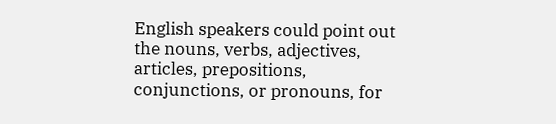English speakers could point out the nouns, verbs, adjectives, articles, prepositions, conjunctions, or pronouns, for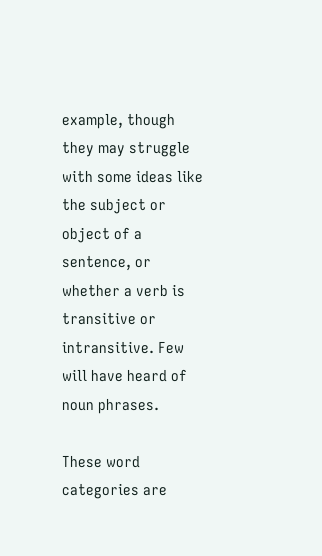example, though they may struggle with some ideas like the subject or object of a sentence, or whether a verb is transitive or intransitive. Few will have heard of noun phrases.

These word categories are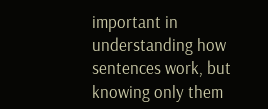important in understanding how sentences work, but knowing only them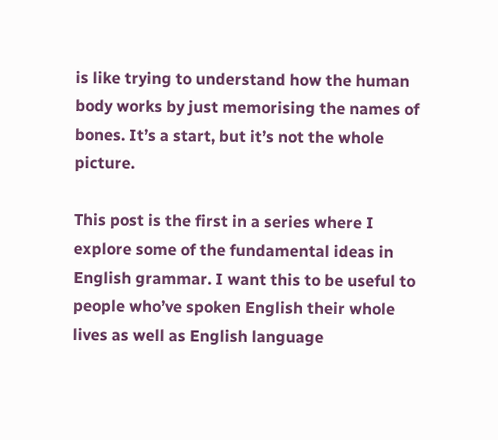is like trying to understand how the human body works by just memorising the names of bones. It’s a start, but it’s not the whole picture.

This post is the first in a series where I explore some of the fundamental ideas in English grammar. I want this to be useful to people who’ve spoken English their whole lives as well as English language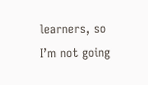learners, so I’m not going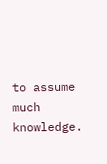to assume much knowledge.